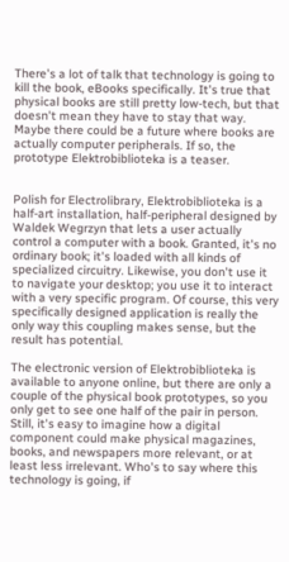There's a lot of talk that technology is going to kill the book, eBooks specifically. It's true that physical books are still pretty low-tech, but that doesn't mean they have to stay that way. Maybe there could be a future where books are actually computer peripherals. If so, the prototype Elektrobiblioteka is a teaser.


Polish for Electrolibrary, Elektrobiblioteka is a half-art installation, half-peripheral designed by Waldek Wegrzyn that lets a user actually control a computer with a book. Granted, it's no ordinary book; it's loaded with all kinds of specialized circuitry. Likewise, you don't use it to navigate your desktop; you use it to interact with a very specific program. Of course, this very specifically designed application is really the only way this coupling makes sense, but the result has potential.

The electronic version of Elektrobiblioteka is available to anyone online, but there are only a couple of the physical book prototypes, so you only get to see one half of the pair in person. Still, it's easy to imagine how a digital component could make physical magazines, books, and newspapers more relevant, or at least less irrelevant. Who's to say where this technology is going, if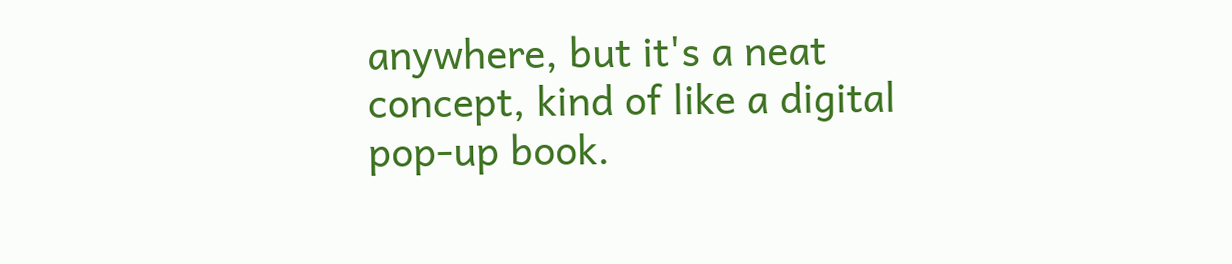anywhere, but it's a neat concept, kind of like a digital pop-up book.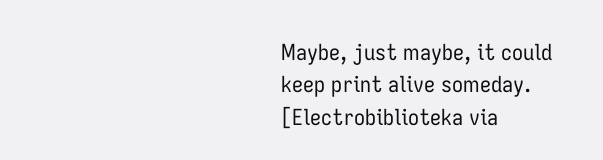Maybe, just maybe, it could keep print alive someday. [Electrobiblioteka via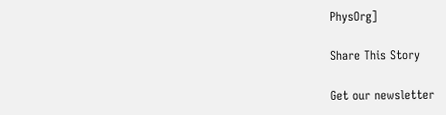PhysOrg]

Share This Story

Get our newsletter